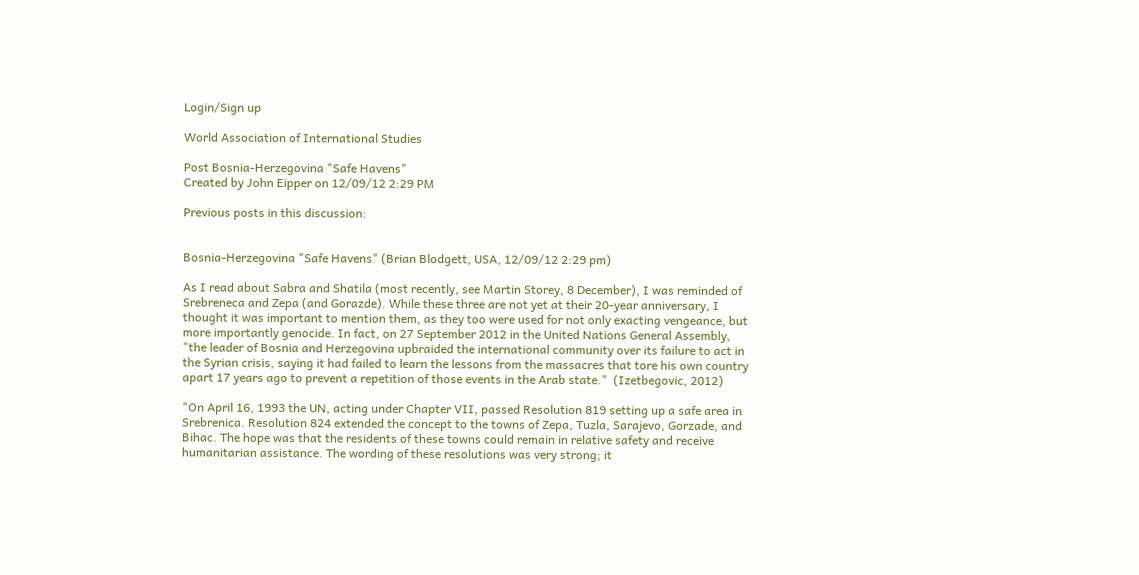Login/Sign up

World Association of International Studies

Post Bosnia-Herzegovina "Safe Havens"
Created by John Eipper on 12/09/12 2:29 PM

Previous posts in this discussion:


Bosnia-Herzegovina "Safe Havens" (Brian Blodgett, USA, 12/09/12 2:29 pm)

As I read about Sabra and Shatila (most recently, see Martin Storey, 8 December), I was reminded of Srebreneca and Zepa (and Gorazde). While these three are not yet at their 20-year anniversary, I thought it was important to mention them, as they too were used for not only exacting vengeance, but more importantly genocide. In fact, on 27 September 2012 in the United Nations General Assembly, "the leader of Bosnia and Herzegovina upbraided the international community over its failure to act in the Syrian crisis, saying it had failed to learn the lessons from the massacres that tore his own country apart 17 years ago to prevent a repetition of those events in the Arab state."  (Izetbegovic, 2012)

"On April 16, 1993 the UN, acting under Chapter VII, passed Resolution 819 setting up a safe area in Srebrenica. Resolution 824 extended the concept to the towns of Zepa, Tuzla, Sarajevo, Gorzade, and Bihac. The hope was that the residents of these towns could remain in relative safety and receive humanitarian assistance. The wording of these resolutions was very strong; it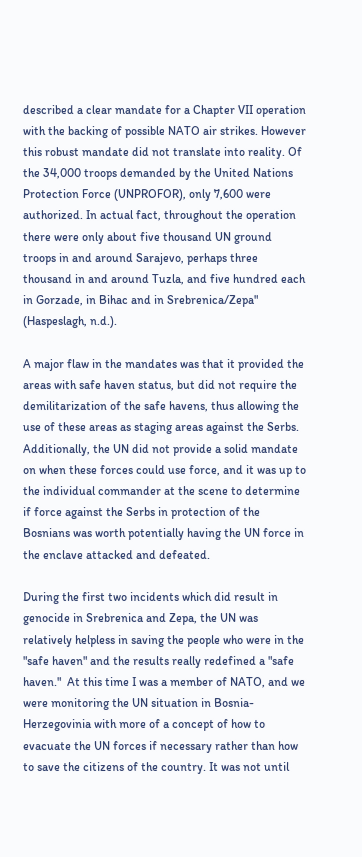described a clear mandate for a Chapter VII operation with the backing of possible NATO air strikes. However this robust mandate did not translate into reality. Of the 34,000 troops demanded by the United Nations Protection Force (UNPROFOR), only 7,600 were authorized. In actual fact, throughout the operation there were only about five thousand UN ground troops in and around Sarajevo, perhaps three thousand in and around Tuzla, and five hundred each in Gorzade, in Bihac and in Srebrenica/Zepa" (Haspeslagh, n.d.).

A major flaw in the mandates was that it provided the areas with safe haven status, but did not require the demilitarization of the safe havens, thus allowing the use of these areas as staging areas against the Serbs. Additionally, the UN did not provide a solid mandate on when these forces could use force, and it was up to the individual commander at the scene to determine if force against the Serbs in protection of the Bosnians was worth potentially having the UN force in the enclave attacked and defeated.

During the first two incidents which did result in genocide in Srebrenica and Zepa, the UN was relatively helpless in saving the people who were in the "safe haven" and the results really redefined a "safe haven."  At this time I was a member of NATO, and we were monitoring the UN situation in Bosnia-Herzegovinia with more of a concept of how to evacuate the UN forces if necessary rather than how to save the citizens of the country. It was not until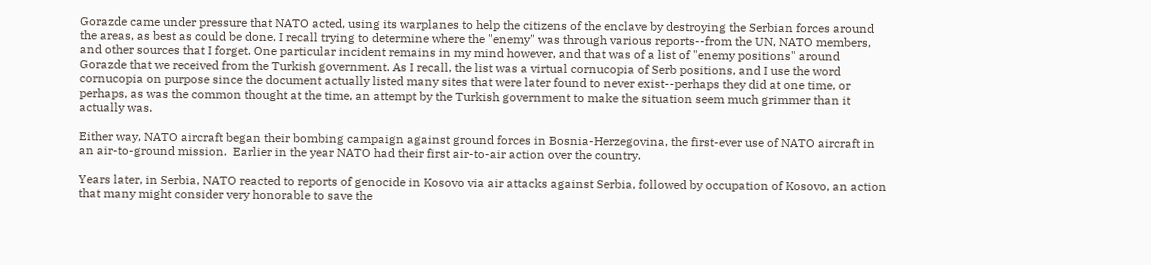Gorazde came under pressure that NATO acted, using its warplanes to help the citizens of the enclave by destroying the Serbian forces around the areas, as best as could be done. I recall trying to determine where the "enemy" was through various reports--from the UN, NATO members, and other sources that I forget. One particular incident remains in my mind however, and that was of a list of "enemy positions" around Gorazde that we received from the Turkish government. As I recall, the list was a virtual cornucopia of Serb positions, and I use the word cornucopia on purpose since the document actually listed many sites that were later found to never exist--perhaps they did at one time, or perhaps, as was the common thought at the time, an attempt by the Turkish government to make the situation seem much grimmer than it actually was.

Either way, NATO aircraft began their bombing campaign against ground forces in Bosnia-Herzegovina, the first-ever use of NATO aircraft in an air-to-ground mission.  Earlier in the year NATO had their first air-to-air action over the country.

Years later, in Serbia, NATO reacted to reports of genocide in Kosovo via air attacks against Serbia, followed by occupation of Kosovo, an action that many might consider very honorable to save the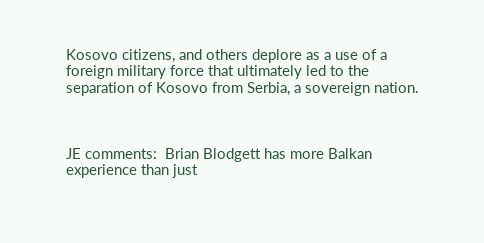Kosovo citizens, and others deplore as a use of a foreign military force that ultimately led to the separation of Kosovo from Serbia, a sovereign nation.



JE comments:  Brian Blodgett has more Balkan experience than just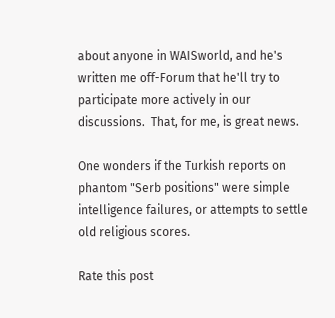about anyone in WAISworld, and he's written me off-Forum that he'll try to participate more actively in our discussions.  That, for me, is great news.

One wonders if the Turkish reports on phantom "Serb positions" were simple intelligence failures, or attempts to settle old religious scores.

Rate this post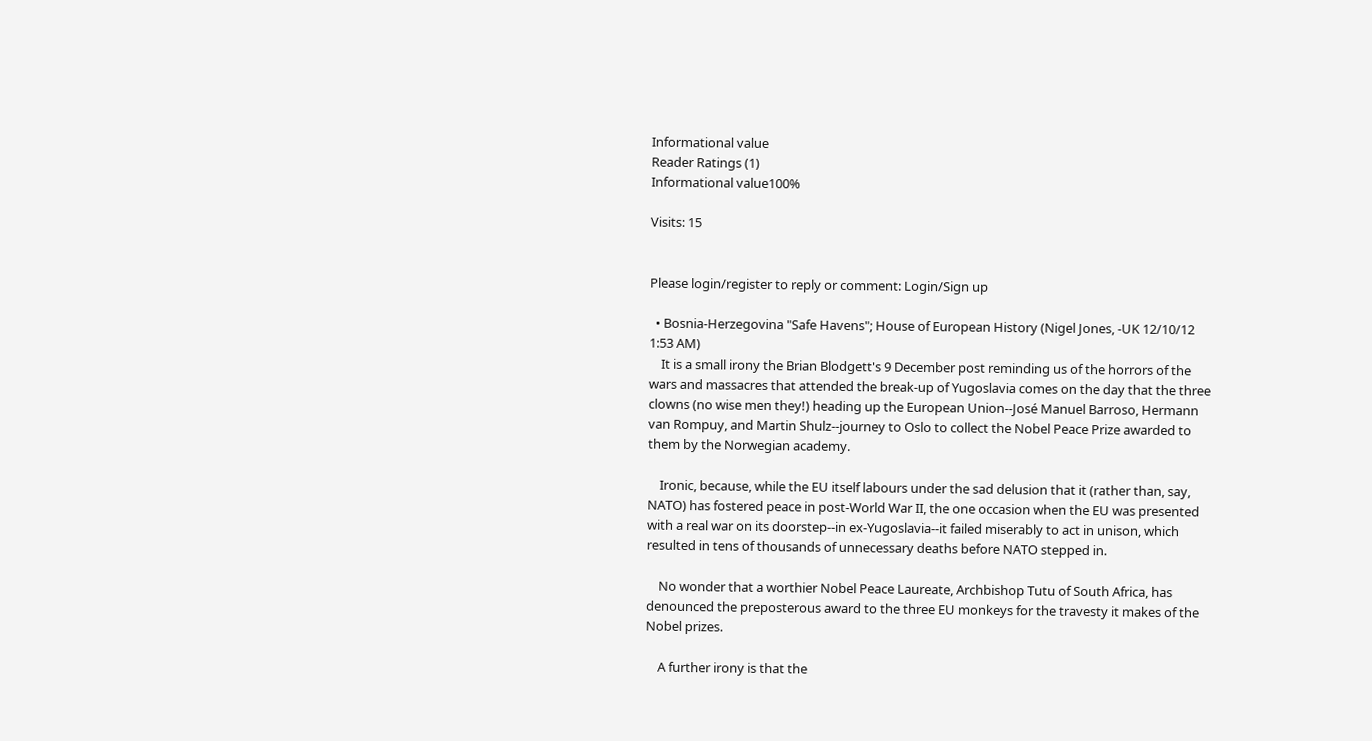Informational value
Reader Ratings (1)
Informational value100%

Visits: 15


Please login/register to reply or comment: Login/Sign up

  • Bosnia-Herzegovina "Safe Havens"; House of European History (Nigel Jones, -UK 12/10/12 1:53 AM)
    It is a small irony the Brian Blodgett's 9 December post reminding us of the horrors of the wars and massacres that attended the break-up of Yugoslavia comes on the day that the three clowns (no wise men they!) heading up the European Union--José Manuel Barroso, Hermann van Rompuy, and Martin Shulz--journey to Oslo to collect the Nobel Peace Prize awarded to them by the Norwegian academy.

    Ironic, because, while the EU itself labours under the sad delusion that it (rather than, say, NATO) has fostered peace in post-World War II, the one occasion when the EU was presented with a real war on its doorstep--in ex-Yugoslavia--it failed miserably to act in unison, which resulted in tens of thousands of unnecessary deaths before NATO stepped in.

    No wonder that a worthier Nobel Peace Laureate, Archbishop Tutu of South Africa, has denounced the preposterous award to the three EU monkeys for the travesty it makes of the Nobel prizes.

    A further irony is that the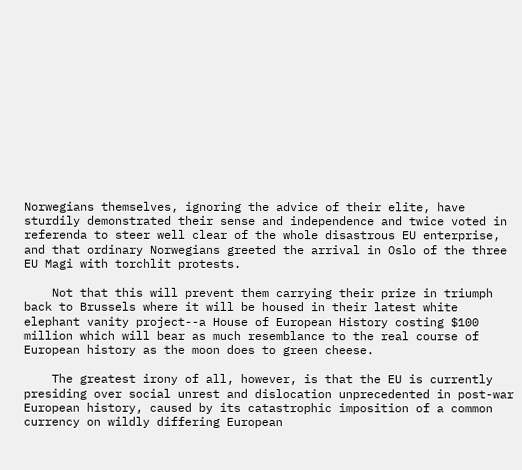Norwegians themselves, ignoring the advice of their elite, have sturdily demonstrated their sense and independence and twice voted in referenda to steer well clear of the whole disastrous EU enterprise, and that ordinary Norwegians greeted the arrival in Oslo of the three EU Magi with torchlit protests.

    Not that this will prevent them carrying their prize in triumph back to Brussels where it will be housed in their latest white elephant vanity project--a House of European History costing $100 million which will bear as much resemblance to the real course of European history as the moon does to green cheese.

    The greatest irony of all, however, is that the EU is currently presiding over social unrest and dislocation unprecedented in post-war European history, caused by its catastrophic imposition of a common currency on wildly differing European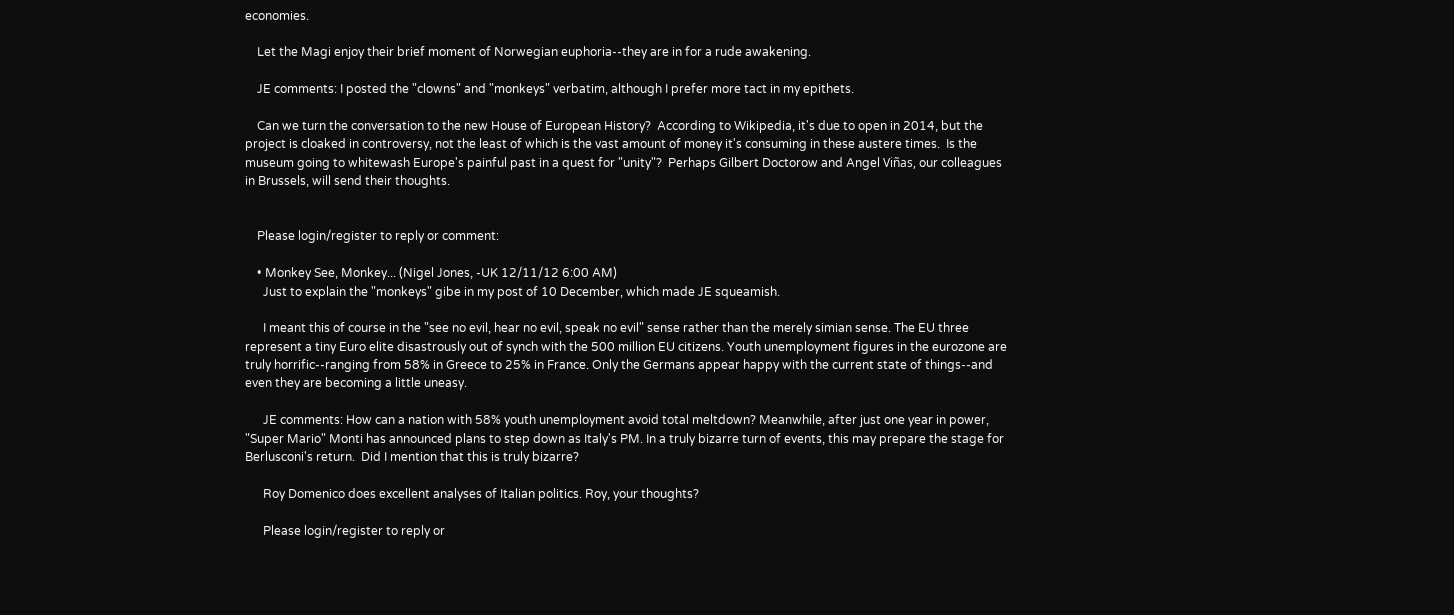economies.

    Let the Magi enjoy their brief moment of Norwegian euphoria--they are in for a rude awakening.

    JE comments: I posted the "clowns" and "monkeys" verbatim, although I prefer more tact in my epithets.

    Can we turn the conversation to the new House of European History?  According to Wikipedia, it's due to open in 2014, but the project is cloaked in controversy, not the least of which is the vast amount of money it's consuming in these austere times.  Is the museum going to whitewash Europe's painful past in a quest for "unity"?  Perhaps Gilbert Doctorow and Angel Viñas, our colleagues in Brussels, will send their thoughts.


    Please login/register to reply or comment:

    • Monkey See, Monkey... (Nigel Jones, -UK 12/11/12 6:00 AM)
      Just to explain the "monkeys" gibe in my post of 10 December, which made JE squeamish.

      I meant this of course in the "see no evil, hear no evil, speak no evil" sense rather than the merely simian sense. The EU three represent a tiny Euro elite disastrously out of synch with the 500 million EU citizens. Youth unemployment figures in the eurozone are truly horrific--ranging from 58% in Greece to 25% in France. Only the Germans appear happy with the current state of things--and even they are becoming a little uneasy.

      JE comments: How can a nation with 58% youth unemployment avoid total meltdown? Meanwhile, after just one year in power, "Super Mario" Monti has announced plans to step down as Italy's PM. In a truly bizarre turn of events, this may prepare the stage for Berlusconi's return.  Did I mention that this is truly bizarre?

      Roy Domenico does excellent analyses of Italian politics. Roy, your thoughts?

      Please login/register to reply or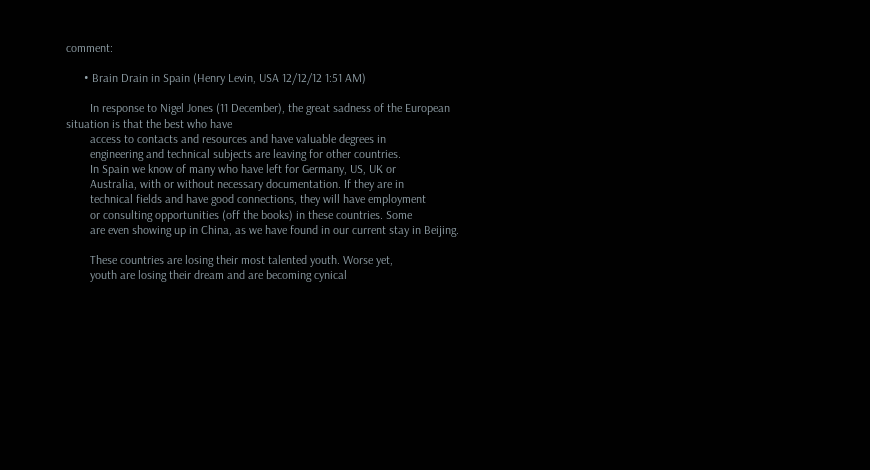comment:

      • Brain Drain in Spain (Henry Levin, USA 12/12/12 1:51 AM)

        In response to Nigel Jones (11 December), the great sadness of the European situation is that the best who have
        access to contacts and resources and have valuable degrees in
        engineering and technical subjects are leaving for other countries.
        In Spain we know of many who have left for Germany, US, UK or
        Australia, with or without necessary documentation. If they are in
        technical fields and have good connections, they will have employment
        or consulting opportunities (off the books) in these countries. Some
        are even showing up in China, as we have found in our current stay in Beijing.

        These countries are losing their most talented youth. Worse yet,
        youth are losing their dream and are becoming cynical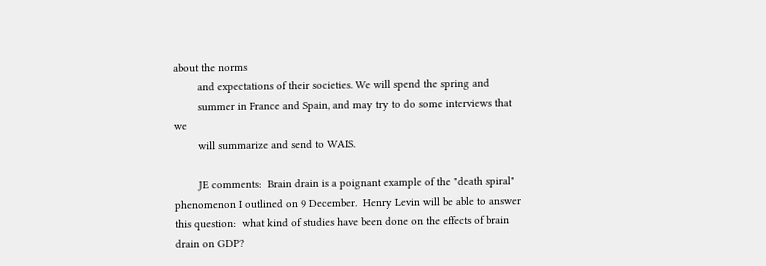about the norms
        and expectations of their societies. We will spend the spring and
        summer in France and Spain, and may try to do some interviews that we
        will summarize and send to WAIS.

        JE comments:  Brain drain is a poignant example of the "death spiral" phenomenon I outlined on 9 December.  Henry Levin will be able to answer this question:  what kind of studies have been done on the effects of brain drain on GDP?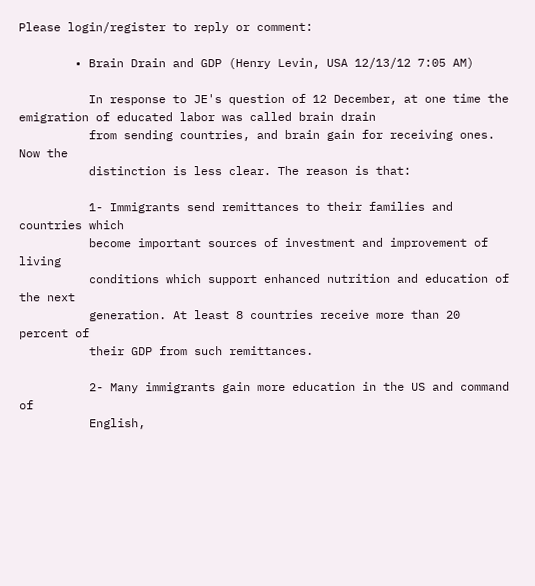Please login/register to reply or comment:

        • Brain Drain and GDP (Henry Levin, USA 12/13/12 7:05 AM)

          In response to JE's question of 12 December, at one time the emigration of educated labor was called brain drain
          from sending countries, and brain gain for receiving ones. Now the
          distinction is less clear. The reason is that:

          1- Immigrants send remittances to their families and countries which
          become important sources of investment and improvement of living
          conditions which support enhanced nutrition and education of the next
          generation. At least 8 countries receive more than 20 percent of
          their GDP from such remittances.

          2- Many immigrants gain more education in the US and command of
          English,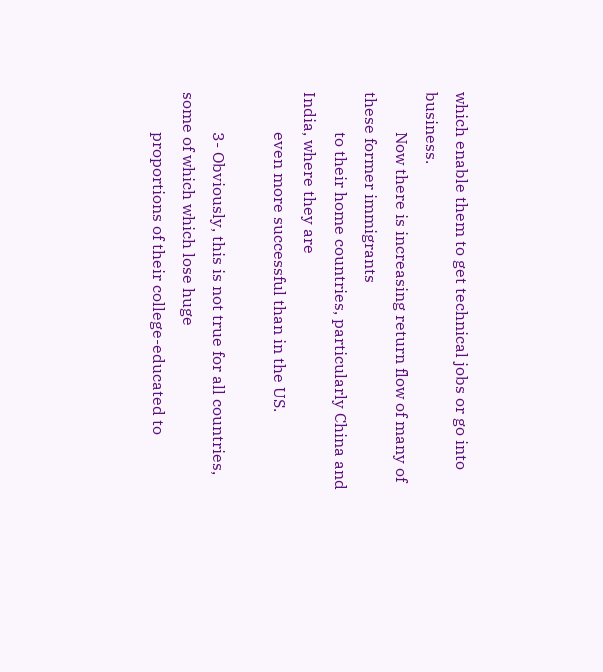which enable them to get technical jobs or go into business.
          Now there is increasing return flow of many of these former immigrants
          to their home countries, particularly China and India, where they are
          even more successful than in the US.

          3- Obviously, this is not true for all countries, some of which which lose huge
          proportions of their college-educated to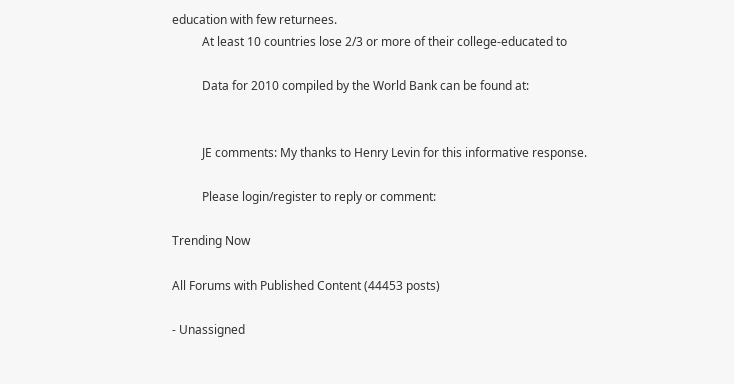education with few returnees.
          At least 10 countries lose 2/3 or more of their college-educated to

          Data for 2010 compiled by the World Bank can be found at:


          JE comments: My thanks to Henry Levin for this informative response.

          Please login/register to reply or comment:

Trending Now

All Forums with Published Content (44453 posts)

- Unassigned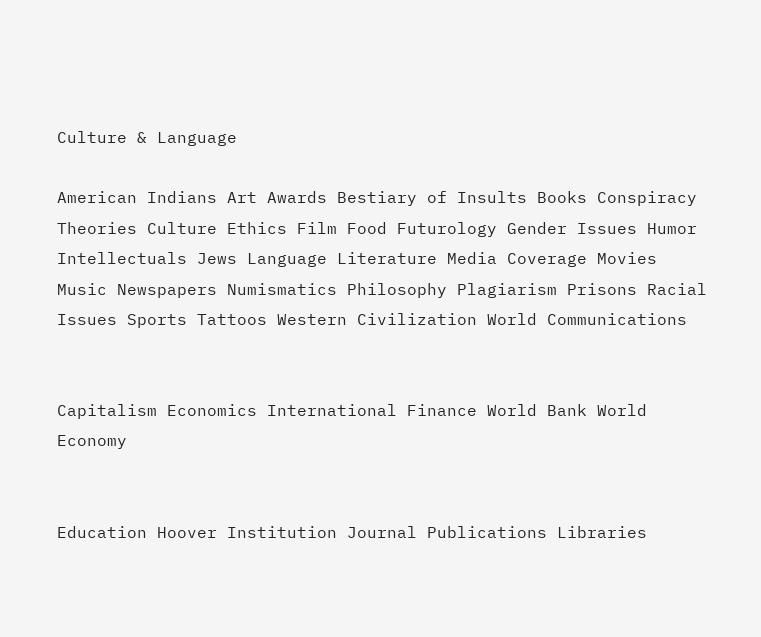Culture & Language

American Indians Art Awards Bestiary of Insults Books Conspiracy Theories Culture Ethics Film Food Futurology Gender Issues Humor Intellectuals Jews Language Literature Media Coverage Movies Music Newspapers Numismatics Philosophy Plagiarism Prisons Racial Issues Sports Tattoos Western Civilization World Communications


Capitalism Economics International Finance World Bank World Economy


Education Hoover Institution Journal Publications Libraries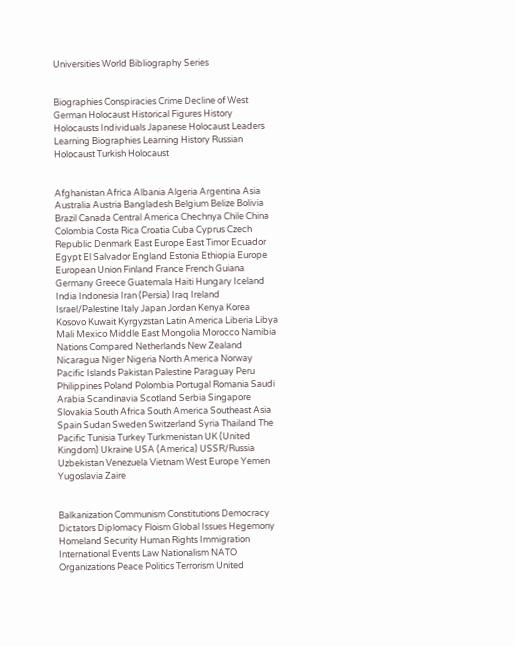Universities World Bibliography Series


Biographies Conspiracies Crime Decline of West German Holocaust Historical Figures History Holocausts Individuals Japanese Holocaust Leaders Learning Biographies Learning History Russian Holocaust Turkish Holocaust


Afghanistan Africa Albania Algeria Argentina Asia Australia Austria Bangladesh Belgium Belize Bolivia Brazil Canada Central America Chechnya Chile China Colombia Costa Rica Croatia Cuba Cyprus Czech Republic Denmark East Europe East Timor Ecuador Egypt El Salvador England Estonia Ethiopia Europe European Union Finland France French Guiana Germany Greece Guatemala Haiti Hungary Iceland India Indonesia Iran (Persia) Iraq Ireland Israel/Palestine Italy Japan Jordan Kenya Korea Kosovo Kuwait Kyrgyzstan Latin America Liberia Libya Mali Mexico Middle East Mongolia Morocco Namibia Nations Compared Netherlands New Zealand Nicaragua Niger Nigeria North America Norway Pacific Islands Pakistan Palestine Paraguay Peru Philippines Poland Polombia Portugal Romania Saudi Arabia Scandinavia Scotland Serbia Singapore Slovakia South Africa South America Southeast Asia Spain Sudan Sweden Switzerland Syria Thailand The Pacific Tunisia Turkey Turkmenistan UK (United Kingdom) Ukraine USA (America) USSR/Russia Uzbekistan Venezuela Vietnam West Europe Yemen Yugoslavia Zaire


Balkanization Communism Constitutions Democracy Dictators Diplomacy Floism Global Issues Hegemony Homeland Security Human Rights Immigration International Events Law Nationalism NATO Organizations Peace Politics Terrorism United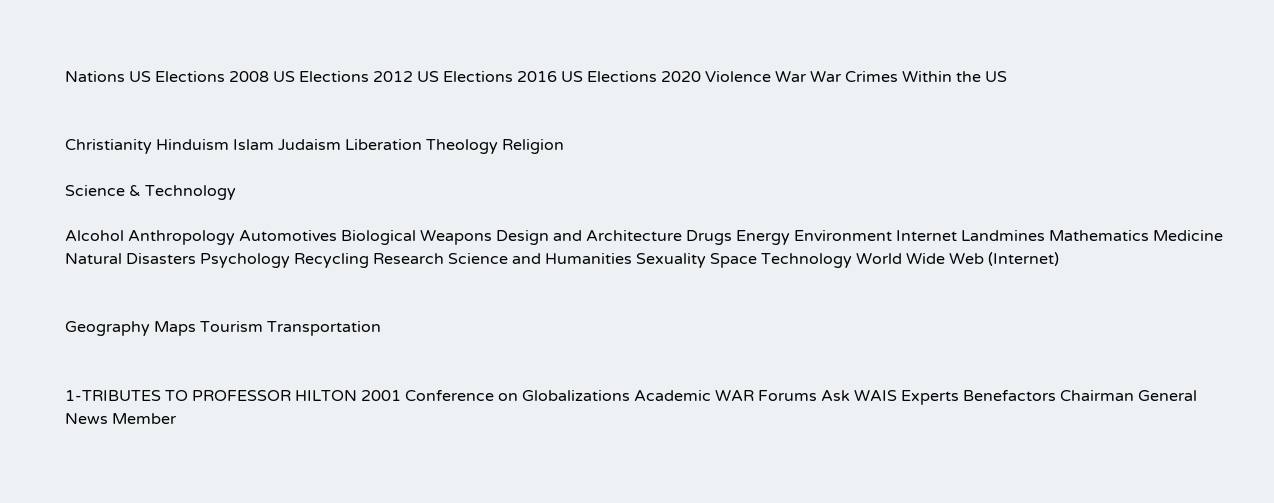Nations US Elections 2008 US Elections 2012 US Elections 2016 US Elections 2020 Violence War War Crimes Within the US


Christianity Hinduism Islam Judaism Liberation Theology Religion

Science & Technology

Alcohol Anthropology Automotives Biological Weapons Design and Architecture Drugs Energy Environment Internet Landmines Mathematics Medicine Natural Disasters Psychology Recycling Research Science and Humanities Sexuality Space Technology World Wide Web (Internet)


Geography Maps Tourism Transportation


1-TRIBUTES TO PROFESSOR HILTON 2001 Conference on Globalizations Academic WAR Forums Ask WAIS Experts Benefactors Chairman General News Member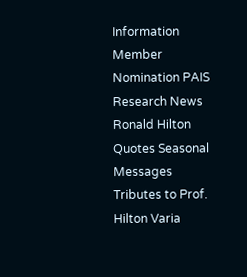Information Member Nomination PAIS Research News Ronald Hilton Quotes Seasonal Messages Tributes to Prof. Hilton Varia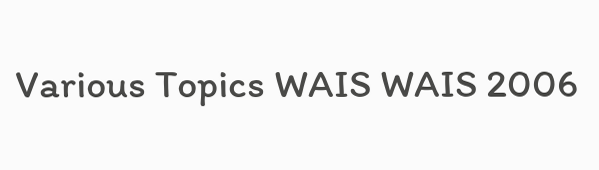Various Topics WAIS WAIS 2006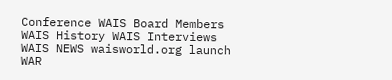Conference WAIS Board Members WAIS History WAIS Interviews WAIS NEWS waisworld.org launch WAR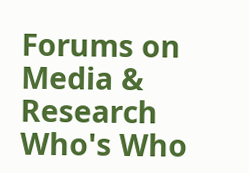Forums on Media & Research Who's Who